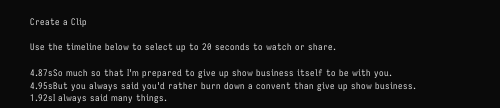Create a Clip

Use the timeline below to select up to 20 seconds to watch or share.

4.87sSo much so that I'm prepared to give up show business itself to be with you.
4.95sBut you always said you'd rather burn down a convent than give up show business.
1.92sI always said many things.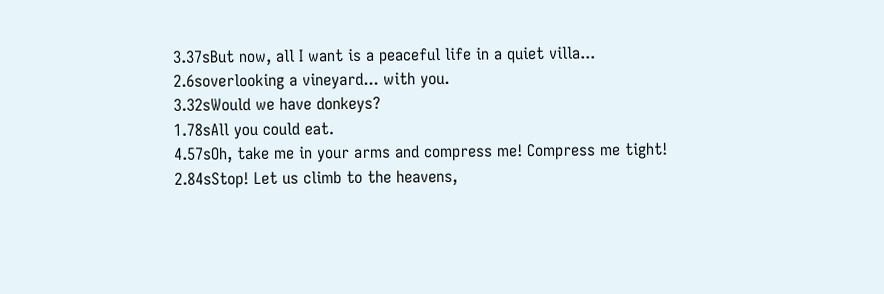3.37sBut now, all I want is a peaceful life in a quiet villa...
2.6soverlooking a vineyard... with you.
3.32sWould we have donkeys?
1.78sAll you could eat.
4.57sOh, take me in your arms and compress me! Compress me tight!
2.84sStop! Let us climb to the heavens,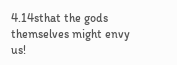4.14sthat the gods themselves might envy us!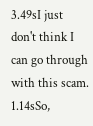3.49sI just don't think I can go through with this scam.
1.14sSo,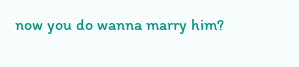now you do wanna marry him?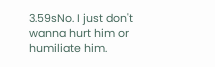3.59sNo. I just don't wanna hurt him or humiliate him.